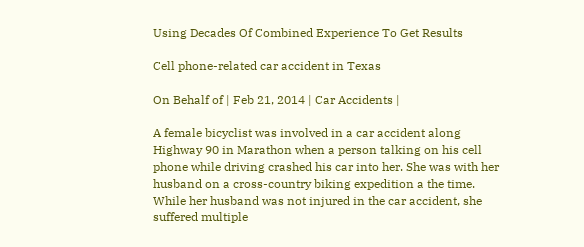Using Decades Of Combined Experience To Get Results

Cell phone-related car accident in Texas

On Behalf of | Feb 21, 2014 | Car Accidents |

A female bicyclist was involved in a car accident along Highway 90 in Marathon when a person talking on his cell phone while driving crashed his car into her. She was with her husband on a cross-country biking expedition a the time. While her husband was not injured in the car accident, she suffered multiple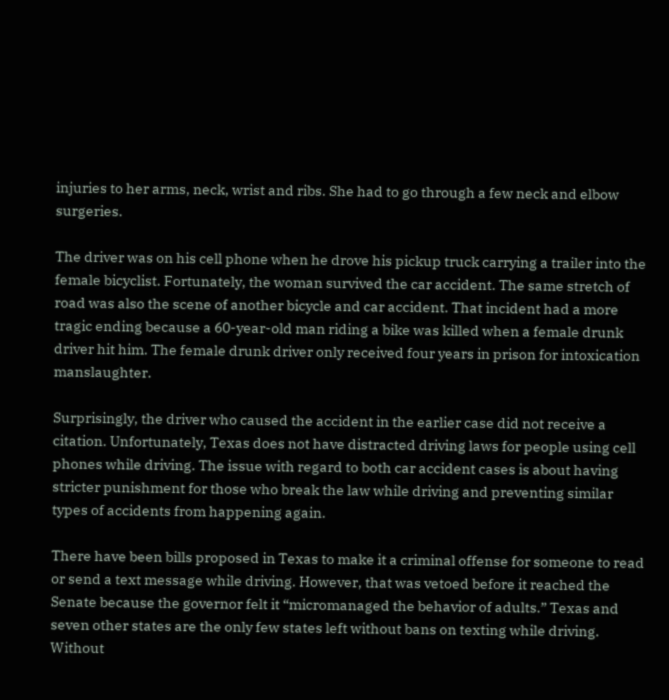injuries to her arms, neck, wrist and ribs. She had to go through a few neck and elbow surgeries.

The driver was on his cell phone when he drove his pickup truck carrying a trailer into the female bicyclist. Fortunately, the woman survived the car accident. The same stretch of road was also the scene of another bicycle and car accident. That incident had a more tragic ending because a 60-year-old man riding a bike was killed when a female drunk driver hit him. The female drunk driver only received four years in prison for intoxication manslaughter.

Surprisingly, the driver who caused the accident in the earlier case did not receive a citation. Unfortunately, Texas does not have distracted driving laws for people using cell phones while driving. The issue with regard to both car accident cases is about having stricter punishment for those who break the law while driving and preventing similar types of accidents from happening again.

There have been bills proposed in Texas to make it a criminal offense for someone to read or send a text message while driving. However, that was vetoed before it reached the Senate because the governor felt it “micromanaged the behavior of adults.” Texas and seven other states are the only few states left without bans on texting while driving. Without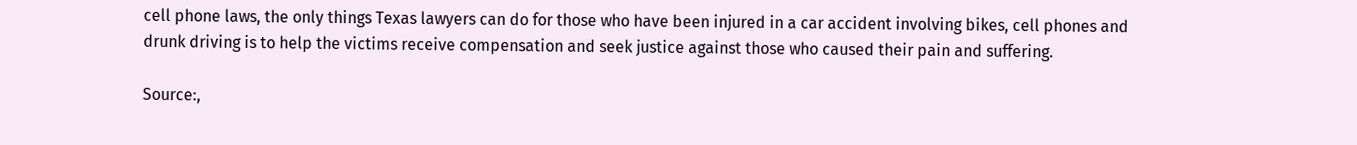cell phone laws, the only things Texas lawyers can do for those who have been injured in a car accident involving bikes, cell phones and drunk driving is to help the victims receive compensation and seek justice against those who caused their pain and suffering.

Source:,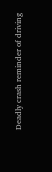Deadly crash reminder of driving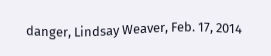danger, Lindsay Weaver, Feb. 17, 2014